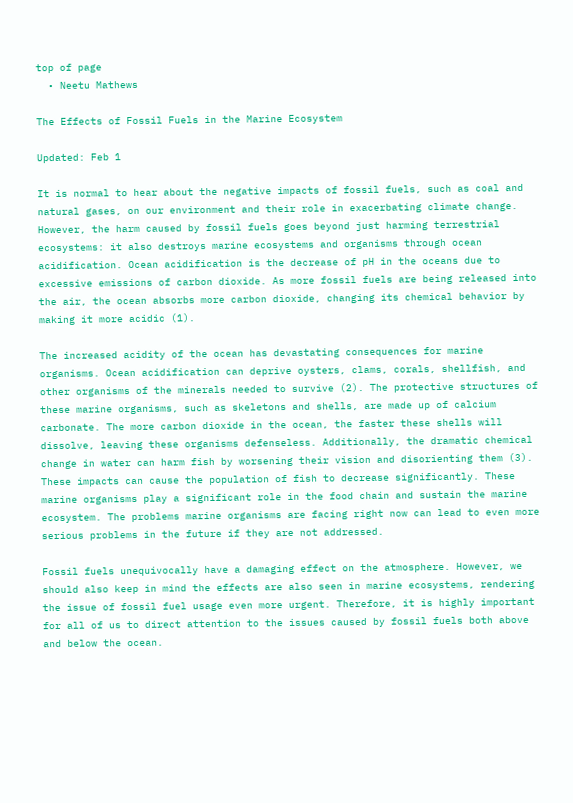top of page
  • Neetu Mathews

The Effects of Fossil Fuels in the Marine Ecosystem

Updated: Feb 1

It is normal to hear about the negative impacts of fossil fuels, such as coal and natural gases, on our environment and their role in exacerbating climate change. However, the harm caused by fossil fuels goes beyond just harming terrestrial ecosystems: it also destroys marine ecosystems and organisms through ocean acidification. Ocean acidification is the decrease of pH in the oceans due to excessive emissions of carbon dioxide. As more fossil fuels are being released into the air, the ocean absorbs more carbon dioxide, changing its chemical behavior by making it more acidic (1).

The increased acidity of the ocean has devastating consequences for marine organisms. Ocean acidification can deprive oysters, clams, corals, shellfish, and other organisms of the minerals needed to survive (2). The protective structures of these marine organisms, such as skeletons and shells, are made up of calcium carbonate. The more carbon dioxide in the ocean, the faster these shells will dissolve, leaving these organisms defenseless. Additionally, the dramatic chemical change in water can harm fish by worsening their vision and disorienting them (3). These impacts can cause the population of fish to decrease significantly. These marine organisms play a significant role in the food chain and sustain the marine ecosystem. The problems marine organisms are facing right now can lead to even more serious problems in the future if they are not addressed.

Fossil fuels unequivocally have a damaging effect on the atmosphere. However, we should also keep in mind the effects are also seen in marine ecosystems, rendering the issue of fossil fuel usage even more urgent. Therefore, it is highly important for all of us to direct attention to the issues caused by fossil fuels both above and below the ocean.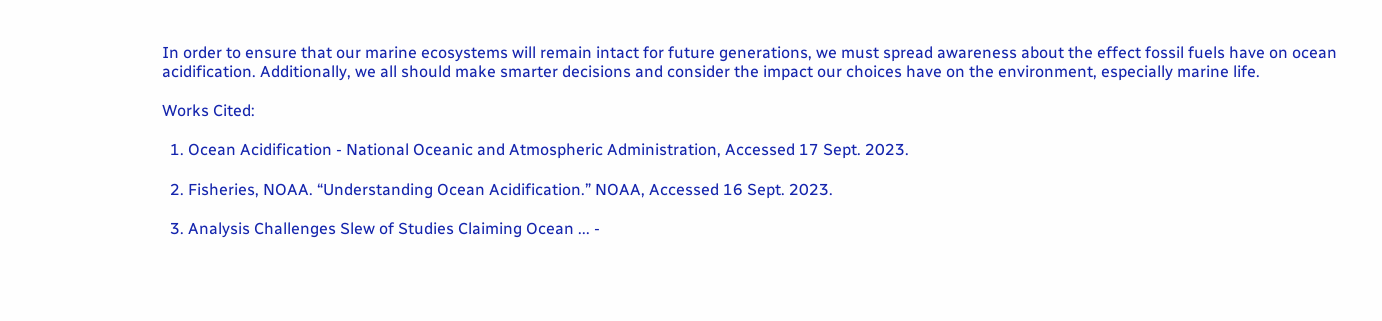In order to ensure that our marine ecosystems will remain intact for future generations, we must spread awareness about the effect fossil fuels have on ocean acidification. Additionally, we all should make smarter decisions and consider the impact our choices have on the environment, especially marine life.

Works Cited:

  1. Ocean Acidification - National Oceanic and Atmospheric Administration, Accessed 17 Sept. 2023.

  2. Fisheries, NOAA. “Understanding Ocean Acidification.” NOAA, Accessed 16 Sept. 2023.

  3. Analysis Challenges Slew of Studies Claiming Ocean ... -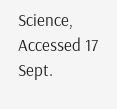Science, Accessed 17 Sept.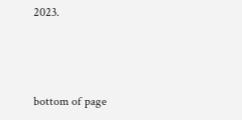2023.



bottom of page